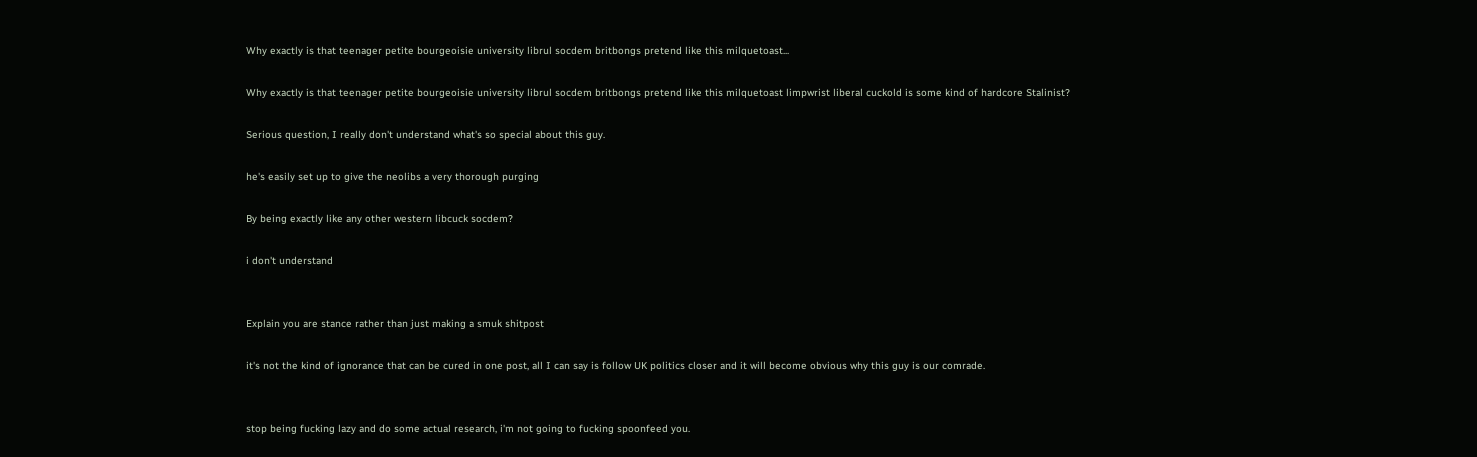Why exactly is that teenager petite bourgeoisie university librul socdem britbongs pretend like this milquetoast...

Why exactly is that teenager petite bourgeoisie university librul socdem britbongs pretend like this milquetoast limpwrist liberal cuckold is some kind of hardcore Stalinist?

Serious question, I really don't understand what's so special about this guy.

he's easily set up to give the neolibs a very thorough purging

By being exactly like any other western libcuck socdem?

i don't understand


Explain you are stance rather than just making a smuk shitpost

it's not the kind of ignorance that can be cured in one post, all I can say is follow UK politics closer and it will become obvious why this guy is our comrade.


stop being fucking lazy and do some actual research, i'm not going to fucking spoonfeed you.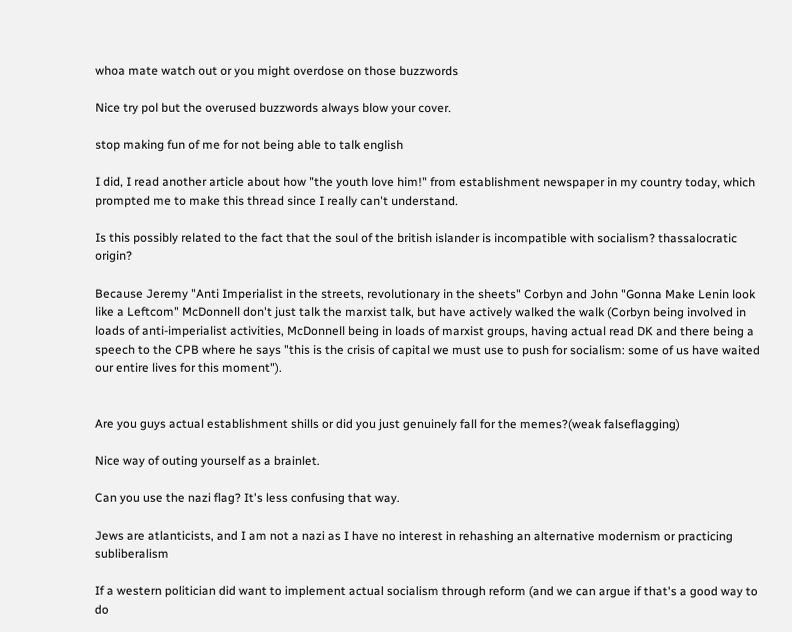whoa mate watch out or you might overdose on those buzzwords

Nice try pol but the overused buzzwords always blow your cover.

stop making fun of me for not being able to talk english

I did, I read another article about how "the youth love him!" from establishment newspaper in my country today, which prompted me to make this thread since I really can't understand.

Is this possibly related to the fact that the soul of the british islander is incompatible with socialism? thassalocratic origin?

Because Jeremy "Anti Imperialist in the streets, revolutionary in the sheets" Corbyn and John "Gonna Make Lenin look like a Leftcom" McDonnell don't just talk the marxist talk, but have actively walked the walk (Corbyn being involved in loads of anti-imperialist activities, McDonnell being in loads of marxist groups, having actual read DK and there being a speech to the CPB where he says "this is the crisis of capital we must use to push for socialism: some of us have waited our entire lives for this moment").


Are you guys actual establishment shills or did you just genuinely fall for the memes?(weak falseflagging)

Nice way of outing yourself as a brainlet.

Can you use the nazi flag? It's less confusing that way.

Jews are atlanticists, and I am not a nazi as I have no interest in rehashing an alternative modernism or practicing subliberalism

If a western politician did want to implement actual socialism through reform (and we can argue if that's a good way to do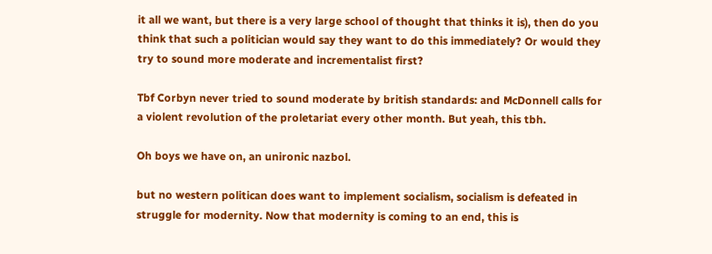it all we want, but there is a very large school of thought that thinks it is), then do you think that such a politician would say they want to do this immediately? Or would they try to sound more moderate and incrementalist first?

Tbf Corbyn never tried to sound moderate by british standards: and McDonnell calls for a violent revolution of the proletariat every other month. But yeah, this tbh.

Oh boys we have on, an unironic nazbol.

but no western politican does want to implement socialism, socialism is defeated in struggle for modernity. Now that modernity is coming to an end, this is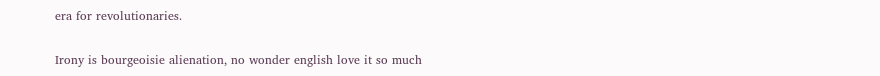era for revolutionaries.

Irony is bourgeoisie alienation, no wonder english love it so much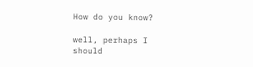How do you know?

well, perhaps I should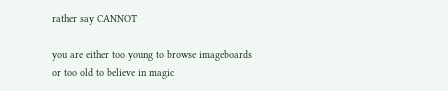rather say CANNOT

you are either too young to browse imageboards
or too old to believe in magic